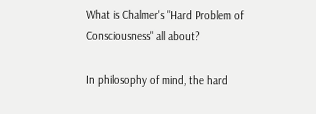What is Chalmer's "Hard Problem of Consciousness" all about?

In philosophy of mind, the hard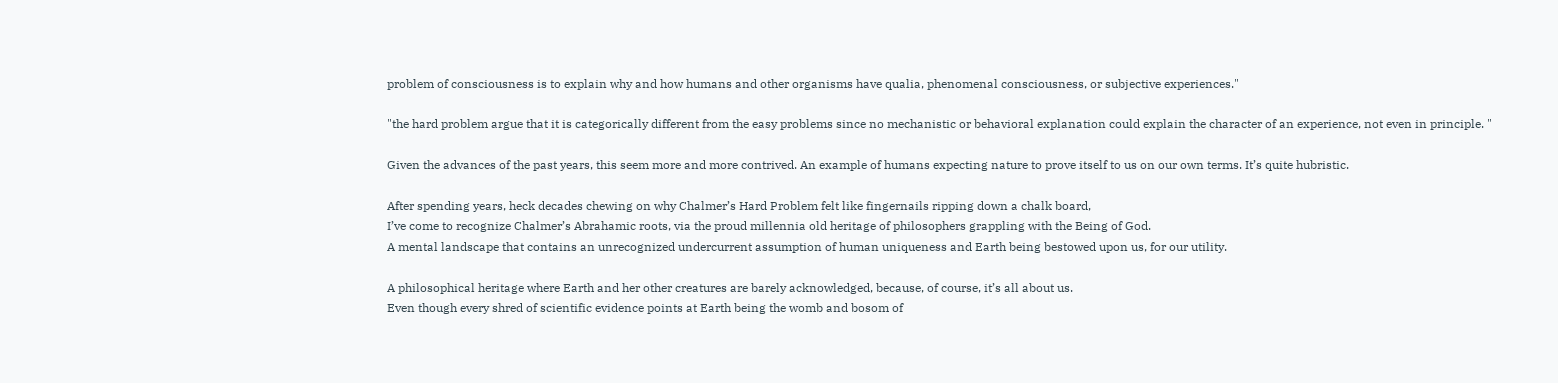problem of consciousness is to explain why and how humans and other organisms have qualia, phenomenal consciousness, or subjective experiences."

"the hard problem argue that it is categorically different from the easy problems since no mechanistic or behavioral explanation could explain the character of an experience, not even in principle. "

Given the advances of the past years, this seem more and more contrived. An example of humans expecting nature to prove itself to us on our own terms. It’s quite hubristic.

After spending years, heck decades chewing on why Chalmer’s Hard Problem felt like fingernails ripping down a chalk board,
I’ve come to recognize Chalmer’s Abrahamic roots, via the proud millennia old heritage of philosophers grappling with the Being of God.
A mental landscape that contains an unrecognized undercurrent assumption of human uniqueness and Earth being bestowed upon us, for our utility.

A philosophical heritage where Earth and her other creatures are barely acknowledged, because, of course, it’s all about us.
Even though every shred of scientific evidence points at Earth being the womb and bosom of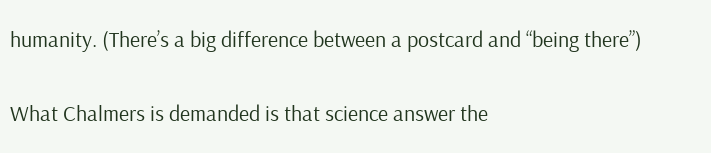humanity. (There’s a big difference between a postcard and “being there”)

What Chalmers is demanded is that science answer the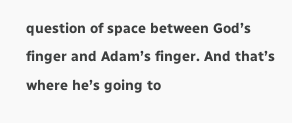question of space between God’s finger and Adam’s finger. And that’s where he’s going to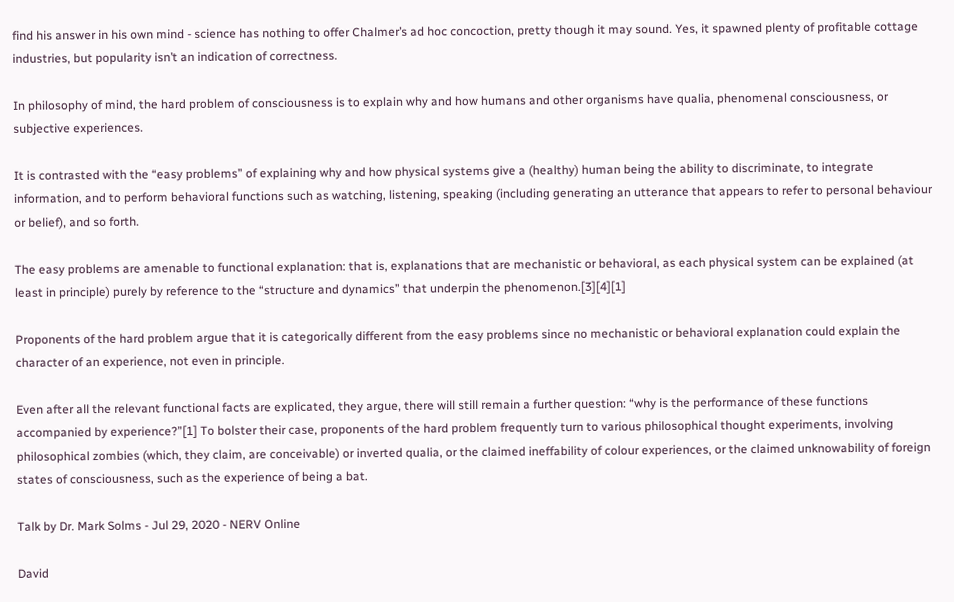find his answer in his own mind - science has nothing to offer Chalmer’s ad hoc concoction, pretty though it may sound. Yes, it spawned plenty of profitable cottage industries, but popularity isn’t an indication of correctness.

In philosophy of mind, the hard problem of consciousness is to explain why and how humans and other organisms have qualia, phenomenal consciousness, or subjective experiences.

It is contrasted with the “easy problems” of explaining why and how physical systems give a (healthy) human being the ability to discriminate, to integrate information, and to perform behavioral functions such as watching, listening, speaking (including generating an utterance that appears to refer to personal behaviour or belief), and so forth.

The easy problems are amenable to functional explanation: that is, explanations that are mechanistic or behavioral, as each physical system can be explained (at least in principle) purely by reference to the “structure and dynamics” that underpin the phenomenon.[3][4][1]

Proponents of the hard problem argue that it is categorically different from the easy problems since no mechanistic or behavioral explanation could explain the character of an experience, not even in principle.

Even after all the relevant functional facts are explicated, they argue, there will still remain a further question: “why is the performance of these functions accompanied by experience?”[1] To bolster their case, proponents of the hard problem frequently turn to various philosophical thought experiments, involving philosophical zombies (which, they claim, are conceivable) or inverted qualia, or the claimed ineffability of colour experiences, or the claimed unknowability of foreign states of consciousness, such as the experience of being a bat.

Talk by Dr. Mark Solms - Jul 29, 2020 - NERV Online

David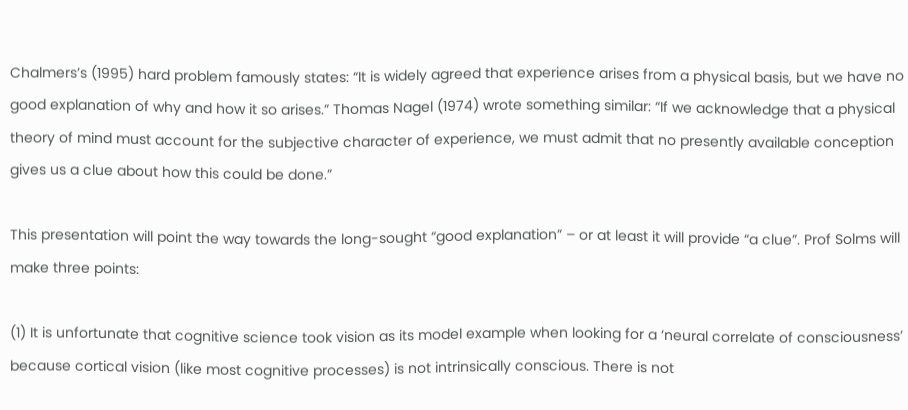Chalmers’s (1995) hard problem famously states: “It is widely agreed that experience arises from a physical basis, but we have no good explanation of why and how it so arises.” Thomas Nagel (1974) wrote something similar: “If we acknowledge that a physical theory of mind must account for the subjective character of experience, we must admit that no presently available conception gives us a clue about how this could be done.”

This presentation will point the way towards the long-sought “good explanation” – or at least it will provide “a clue”. Prof Solms will make three points:

(1) It is unfortunate that cognitive science took vision as its model example when looking for a ‘neural correlate of consciousness’ because cortical vision (like most cognitive processes) is not intrinsically conscious. There is not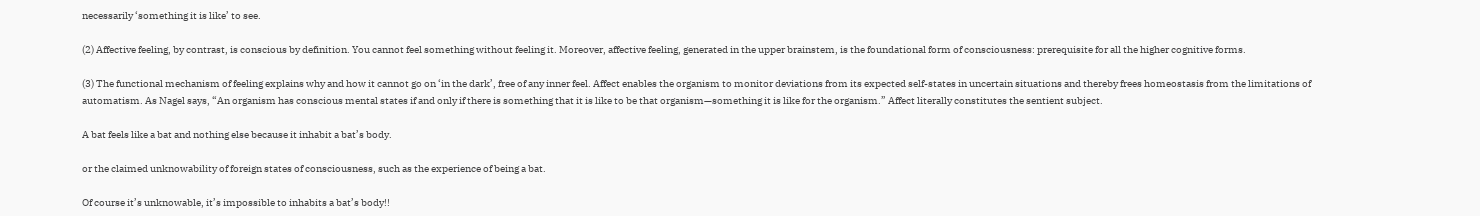necessarily ‘something it is like’ to see.

(2) Affective feeling, by contrast, is conscious by definition. You cannot feel something without feeling it. Moreover, affective feeling, generated in the upper brainstem, is the foundational form of consciousness: prerequisite for all the higher cognitive forms.

(3) The functional mechanism of feeling explains why and how it cannot go on ‘in the dark’, free of any inner feel. Affect enables the organism to monitor deviations from its expected self-states in uncertain situations and thereby frees homeostasis from the limitations of automatism. As Nagel says, “An organism has conscious mental states if and only if there is something that it is like to be that organism—something it is like for the organism.” Affect literally constitutes the sentient subject.

A bat feels like a bat and nothing else because it inhabit a bat’s body.

or the claimed unknowability of foreign states of consciousness, such as the experience of being a bat.

Of course it’s unknowable, it’s impossible to inhabits a bat’s body!!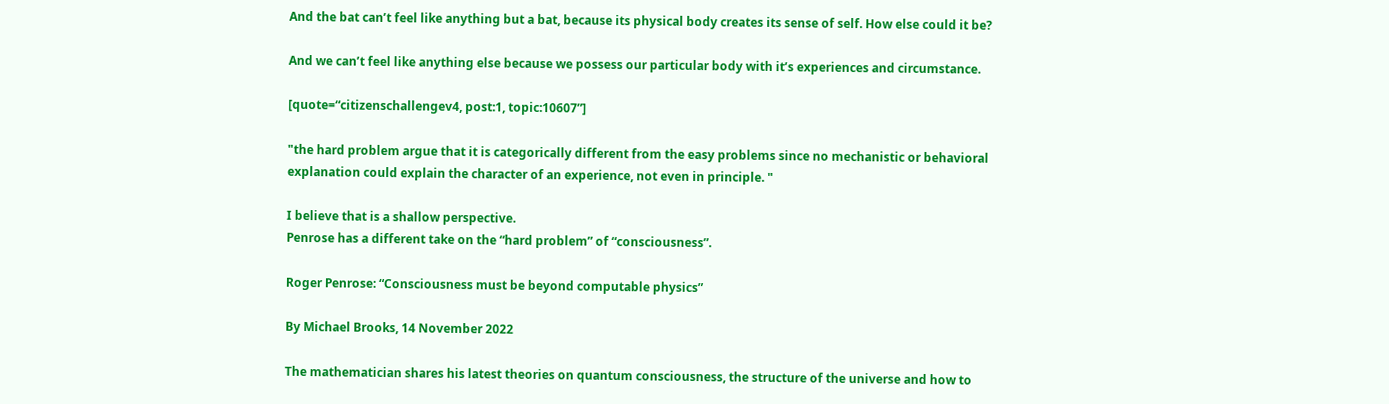And the bat can’t feel like anything but a bat, because its physical body creates its sense of self. How else could it be?

And we can’t feel like anything else because we possess our particular body with it’s experiences and circumstance.

[quote=“citizenschallengev4, post:1, topic:10607”]

"the hard problem argue that it is categorically different from the easy problems since no mechanistic or behavioral explanation could explain the character of an experience, not even in principle. "

I believe that is a shallow perspective.
Penrose has a different take on the “hard problem” of “consciousness”.

Roger Penrose: “Consciousness must be beyond computable physics”

By Michael Brooks, 14 November 2022

The mathematician shares his latest theories on quantum consciousness, the structure of the universe and how to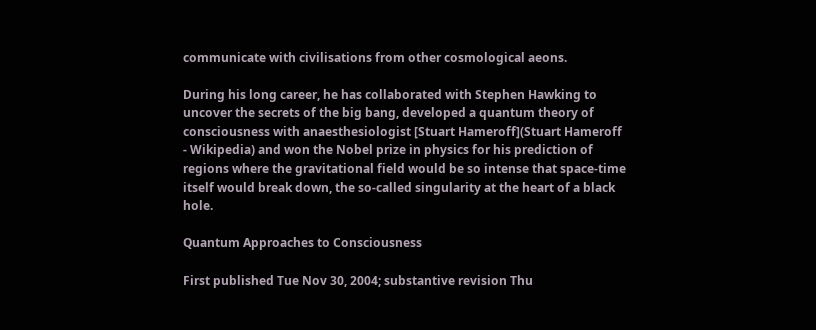communicate with civilisations from other cosmological aeons.

During his long career, he has collaborated with Stephen Hawking to uncover the secrets of the big bang, developed a quantum theory of consciousness with anaesthesiologist [Stuart Hameroff](Stuart Hameroff - Wikipedia) and won the Nobel prize in physics for his prediction of regions where the gravitational field would be so intense that space-time itself would break down, the so-called singularity at the heart of a black hole.

Quantum Approaches to Consciousness

First published Tue Nov 30, 2004; substantive revision Thu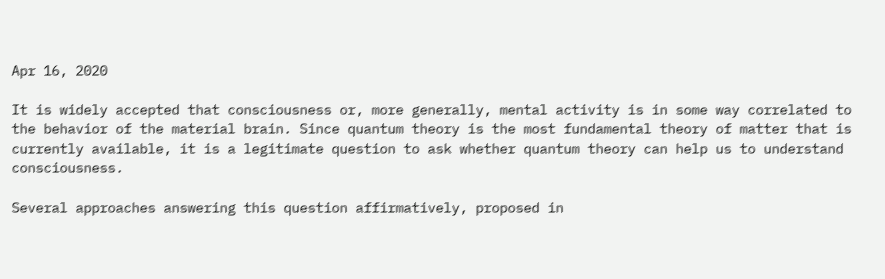Apr 16, 2020

It is widely accepted that consciousness or, more generally, mental activity is in some way correlated to the behavior of the material brain. Since quantum theory is the most fundamental theory of matter that is currently available, it is a legitimate question to ask whether quantum theory can help us to understand consciousness.

Several approaches answering this question affirmatively, proposed in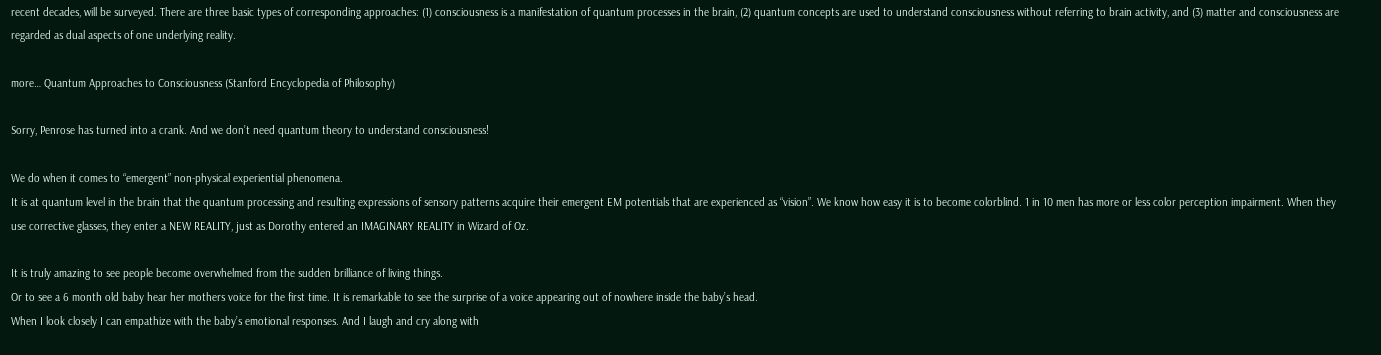recent decades, will be surveyed. There are three basic types of corresponding approaches: (1) consciousness is a manifestation of quantum processes in the brain, (2) quantum concepts are used to understand consciousness without referring to brain activity, and (3) matter and consciousness are regarded as dual aspects of one underlying reality.

more… Quantum Approaches to Consciousness (Stanford Encyclopedia of Philosophy)

Sorry, Penrose has turned into a crank. And we don’t need quantum theory to understand consciousness!

We do when it comes to “emergent” non-physical experiential phenomena.
It is at quantum level in the brain that the quantum processing and resulting expressions of sensory patterns acquire their emergent EM potentials that are experienced as “vision”. We know how easy it is to become colorblind. 1 in 10 men has more or less color perception impairment. When they use corrective glasses, they enter a NEW REALITY, just as Dorothy entered an IMAGINARY REALITY in Wizard of Oz.

It is truly amazing to see people become overwhelmed from the sudden brilliance of living things.
Or to see a 6 month old baby hear her mothers voice for the first time. It is remarkable to see the surprise of a voice appearing out of nowhere inside the baby’s head.
When I look closely I can empathize with the baby’s emotional responses. And I laugh and cry along with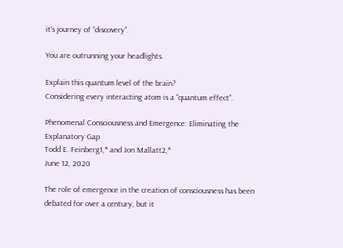it’s journey of “discovery”.

You are outrunning your headlights.

Explain this quantum level of the brain?
Considering every interacting atom is a “quantum effect”.

Phenomenal Consciousness and Emergence: Eliminating the Explanatory Gap
Todd E. Feinberg1,* and Jon Mallatt2,*
June 12, 2020

The role of emergence in the creation of consciousness has been debated for over a century, but it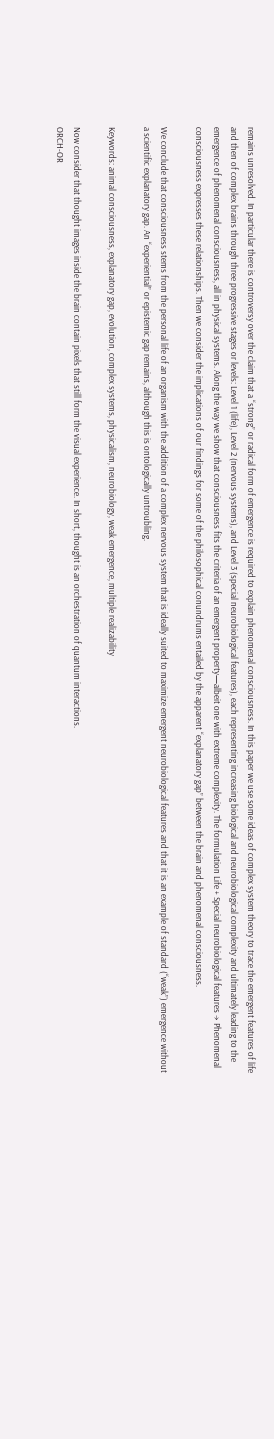remains unresolved. In particular there is controversy over the claim that a “strong” or radical form of emergence is required to explain phenomenal consciousness. In this paper we use some ideas of complex system theory to trace the emergent features of life and then of complex brains through three progressive stages or levels: Level 1 (life), Level 2 (nervous systems), and Level 3 (special neurobiological features), each representing increasing biological and neurobiological complexity and ultimately leading to the emergence of phenomenal consciousness, all in physical systems. Along the way we show that consciousness fits the criteria of an emergent property—albeit one with extreme complexity. The formulation Life + Special neurobiological features → Phenomenal consciousness expresses these relationships. Then we consider the implications of our findings for some of the philosophical conundrums entailed by the apparent “explanatory gap” between the brain and phenomenal consciousness.

We conclude that consciousness stems from the personal life of an organism with the addition of a complex nervous system that is ideally suited to maximize emergent neurobiological features and that it is an example of standard (“weak”) emergence without a scientific explanatory gap. An “experiential” or epistemic gap remains, although this is ontologically untroubling.

Keywords: animal consciousness, explanatory gap, evolution, complex systems, physicalism, neurobiology, weak emergence, multiple realizability

Now consider that thought images inside the brain contain pixels that still form the visual experience. In short, thought is an orchestration of quantum interactions.
ORCH-OR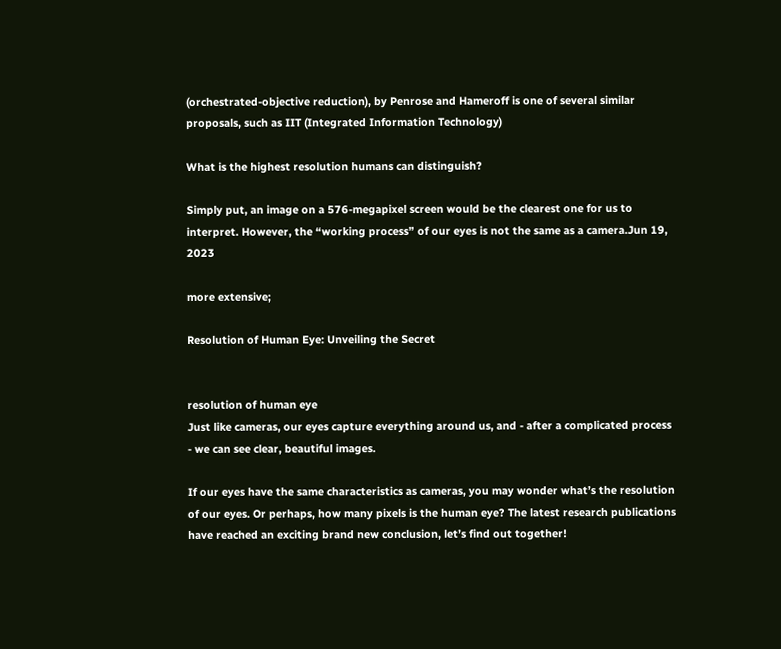(orchestrated-objective reduction), by Penrose and Hameroff is one of several similar proposals, such as IIT (Integrated Information Technology)

What is the highest resolution humans can distinguish?

Simply put, an image on a 576-megapixel screen would be the clearest one for us to interpret. However, the “working process” of our eyes is not the same as a camera.Jun 19, 2023

more extensive;

Resolution of Human Eye: Unveiling the Secret


resolution of human eye
Just like cameras, our eyes capture everything around us, and - after a complicated process - we can see clear, beautiful images.

If our eyes have the same characteristics as cameras, you may wonder what’s the resolution of our eyes. Or perhaps, how many pixels is the human eye? The latest research publications have reached an exciting brand new conclusion, let’s find out together!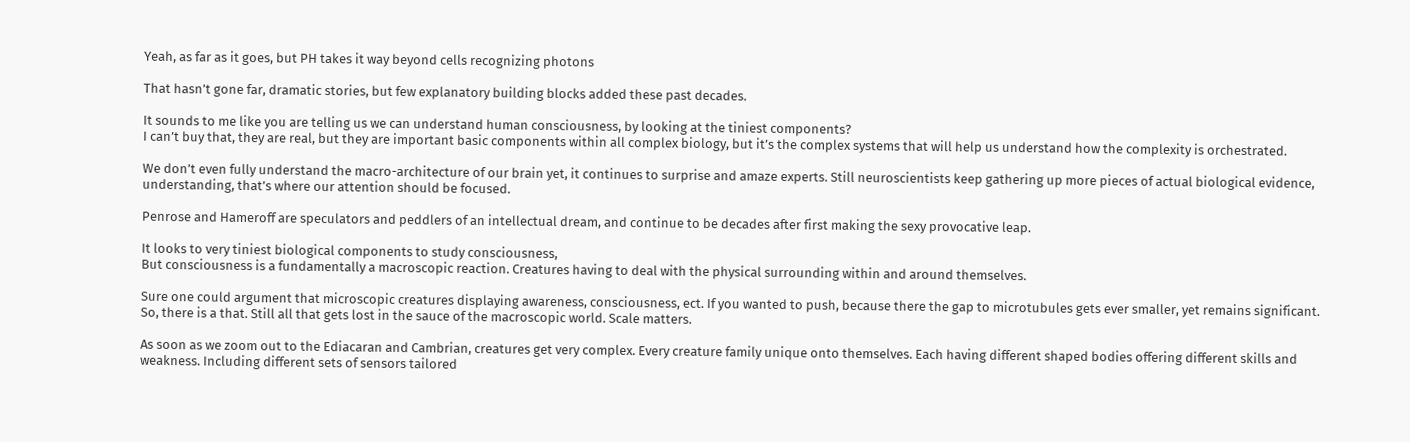Yeah, as far as it goes, but PH takes it way beyond cells recognizing photons

That hasn’t gone far, dramatic stories, but few explanatory building blocks added these past decades.

It sounds to me like you are telling us we can understand human consciousness, by looking at the tiniest components?
I can’t buy that, they are real, but they are important basic components within all complex biology, but it’s the complex systems that will help us understand how the complexity is orchestrated.

We don’t even fully understand the macro-architecture of our brain yet, it continues to surprise and amaze experts. Still neuroscientists keep gathering up more pieces of actual biological evidence, understanding, that’s where our attention should be focused.

Penrose and Hameroff are speculators and peddlers of an intellectual dream, and continue to be decades after first making the sexy provocative leap.

It looks to very tiniest biological components to study consciousness,
But consciousness is a fundamentally a macroscopic reaction. Creatures having to deal with the physical surrounding within and around themselves.

Sure one could argument that microscopic creatures displaying awareness, consciousness, ect. If you wanted to push, because there the gap to microtubules gets ever smaller, yet remains significant. So, there is a that. Still all that gets lost in the sauce of the macroscopic world. Scale matters.

As soon as we zoom out to the Ediacaran and Cambrian, creatures get very complex. Every creature family unique onto themselves. Each having different shaped bodies offering different skills and weakness. Including different sets of sensors tailored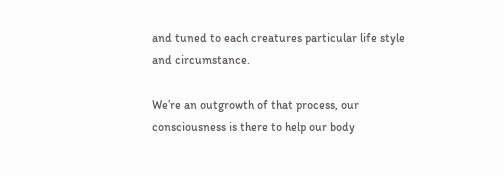and tuned to each creatures particular life style and circumstance.

We’re an outgrowth of that process, our consciousness is there to help our body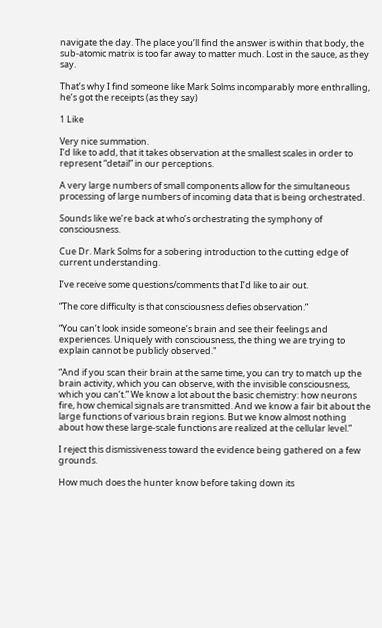navigate the day. The place you’ll find the answer is within that body, the sub-atomic matrix is too far away to matter much. Lost in the sauce, as they say.

That’s why I find someone like Mark Solms incomparably more enthralling, he’s got the receipts (as they say)

1 Like

Very nice summation.
I’d like to add, that it takes observation at the smallest scales in order to represent “detail” in our perceptions.

A very large numbers of small components allow for the simultaneous processing of large numbers of incoming data that is being orchestrated.

Sounds like we’re back at who’s orchestrating the symphony of consciousness.

Cue Dr. Mark Solms for a sobering introduction to the cutting edge of current understanding.

I’ve receive some questions/comments that I’d like to air out.

“The core difficulty is that consciousness defies observation.”

“You can’t look inside someone’s brain and see their feelings and experiences. Uniquely with consciousness, the thing we are trying to explain cannot be publicly observed."

“And if you scan their brain at the same time, you can try to match up the brain activity, which you can observe, with the invisible consciousness, which you can’t.” We know a lot about the basic chemistry: how neurons fire, how chemical signals are transmitted. And we know a fair bit about the large functions of various brain regions. But we know almost nothing about how these large-scale functions are realized at the cellular level.”

I reject this dismissiveness toward the evidence being gathered on a few grounds.

How much does the hunter know before taking down its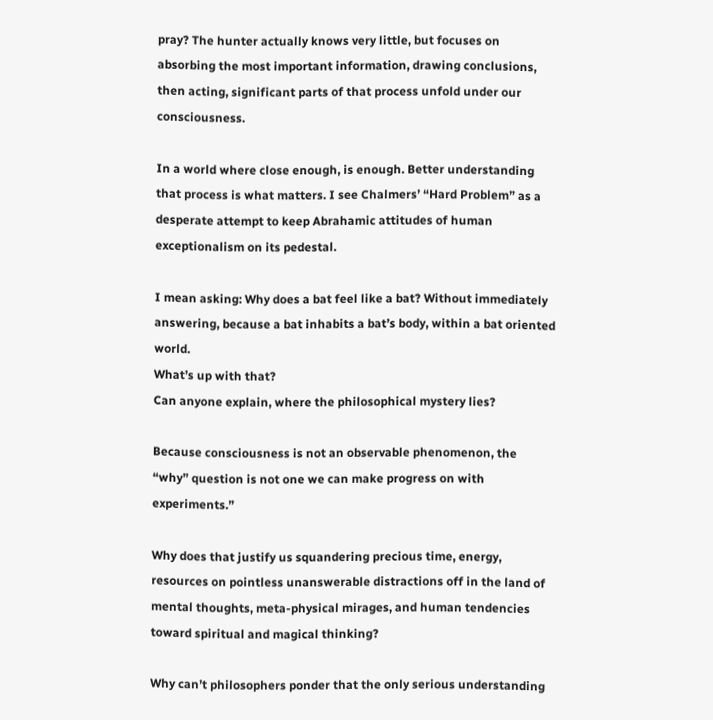pray? The hunter actually knows very little, but focuses on absorbing the most important information, drawing conclusions, then acting, significant parts of that process unfold under our consciousness.

In a world where close enough, is enough. Better understanding that process is what matters. I see Chalmers’ “Hard Problem” as a desperate attempt to keep Abrahamic attitudes of human exceptionalism on its pedestal.

I mean asking: Why does a bat feel like a bat? Without immediately answering, because a bat inhabits a bat’s body, within a bat oriented world.
What’s up with that?
Can anyone explain, where the philosophical mystery lies?

Because consciousness is not an observable phenomenon, the “why” question is not one we can make progress on with experiments.”

Why does that justify us squandering precious time, energy, resources on pointless unanswerable distractions off in the land of mental thoughts, meta-physical mirages, and human tendencies toward spiritual and magical thinking?

Why can’t philosophers ponder that the only serious understanding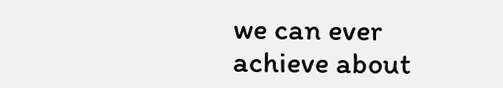we can ever achieve about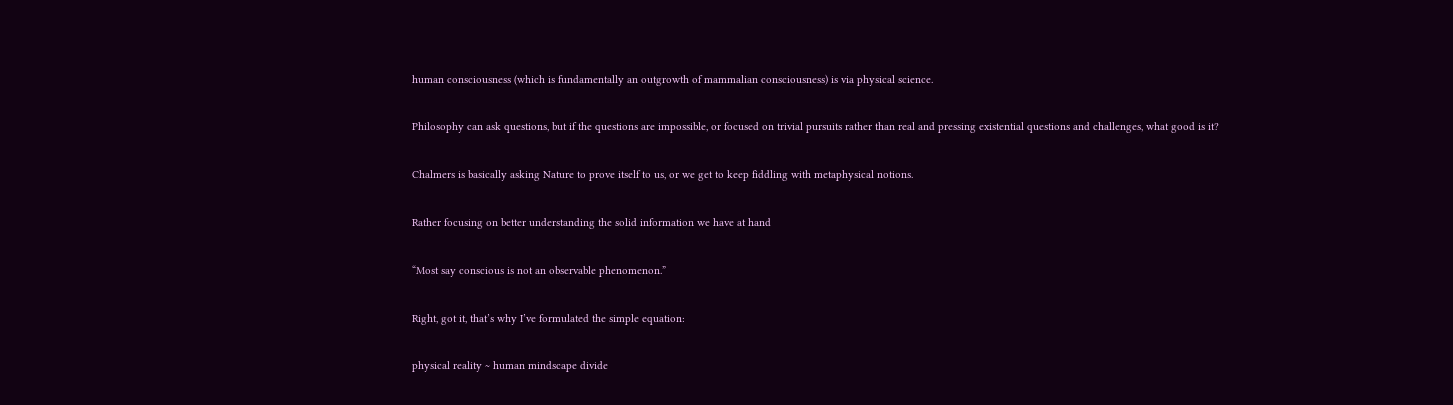human consciousness (which is fundamentally an outgrowth of mammalian consciousness) is via physical science.

Philosophy can ask questions, but if the questions are impossible, or focused on trivial pursuits rather than real and pressing existential questions and challenges, what good is it?

Chalmers is basically asking Nature to prove itself to us, or we get to keep fiddling with metaphysical notions.

Rather focusing on better understanding the solid information we have at hand

“Most say conscious is not an observable phenomenon.”

Right, got it, that’s why I’ve formulated the simple equation:

physical reality ~ human mindscape divide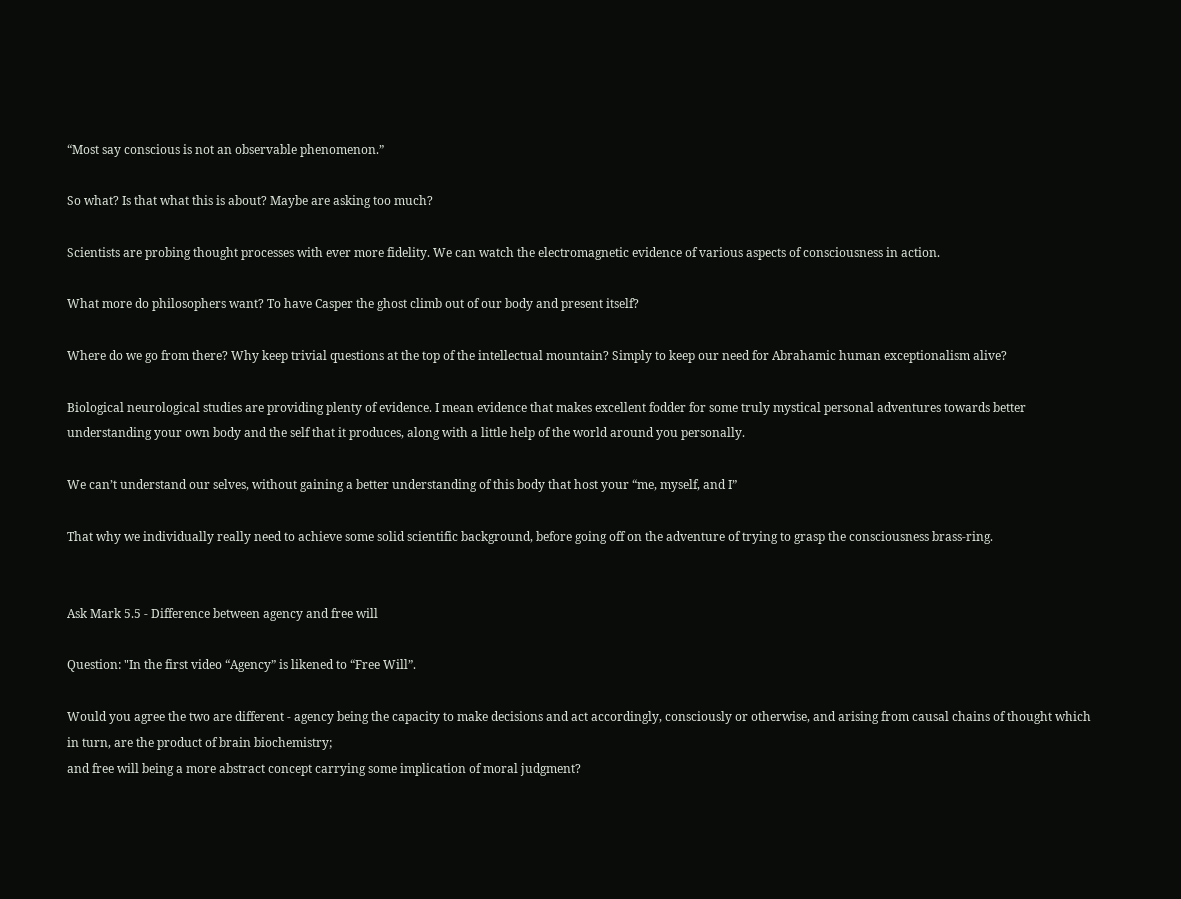“Most say conscious is not an observable phenomenon.”

So what? Is that what this is about? Maybe are asking too much?

Scientists are probing thought processes with ever more fidelity. We can watch the electromagnetic evidence of various aspects of consciousness in action.

What more do philosophers want? To have Casper the ghost climb out of our body and present itself?

Where do we go from there? Why keep trivial questions at the top of the intellectual mountain? Simply to keep our need for Abrahamic human exceptionalism alive?

Biological neurological studies are providing plenty of evidence. I mean evidence that makes excellent fodder for some truly mystical personal adventures towards better understanding your own body and the self that it produces, along with a little help of the world around you personally.

We can’t understand our selves, without gaining a better understanding of this body that host your “me, myself, and I”

That why we individually really need to achieve some solid scientific background, before going off on the adventure of trying to grasp the consciousness brass-ring.


Ask Mark 5.5 - Difference between agency and free will

Question: "In the first video “Agency” is likened to “Free Will”.

Would you agree the two are different - agency being the capacity to make decisions and act accordingly, consciously or otherwise, and arising from causal chains of thought which in turn, are the product of brain biochemistry;
and free will being a more abstract concept carrying some implication of moral judgment?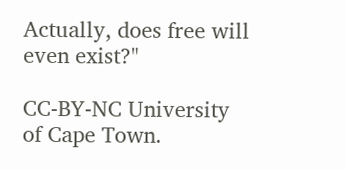Actually, does free will even exist?"

CC-BY-NC University of Cape Town.